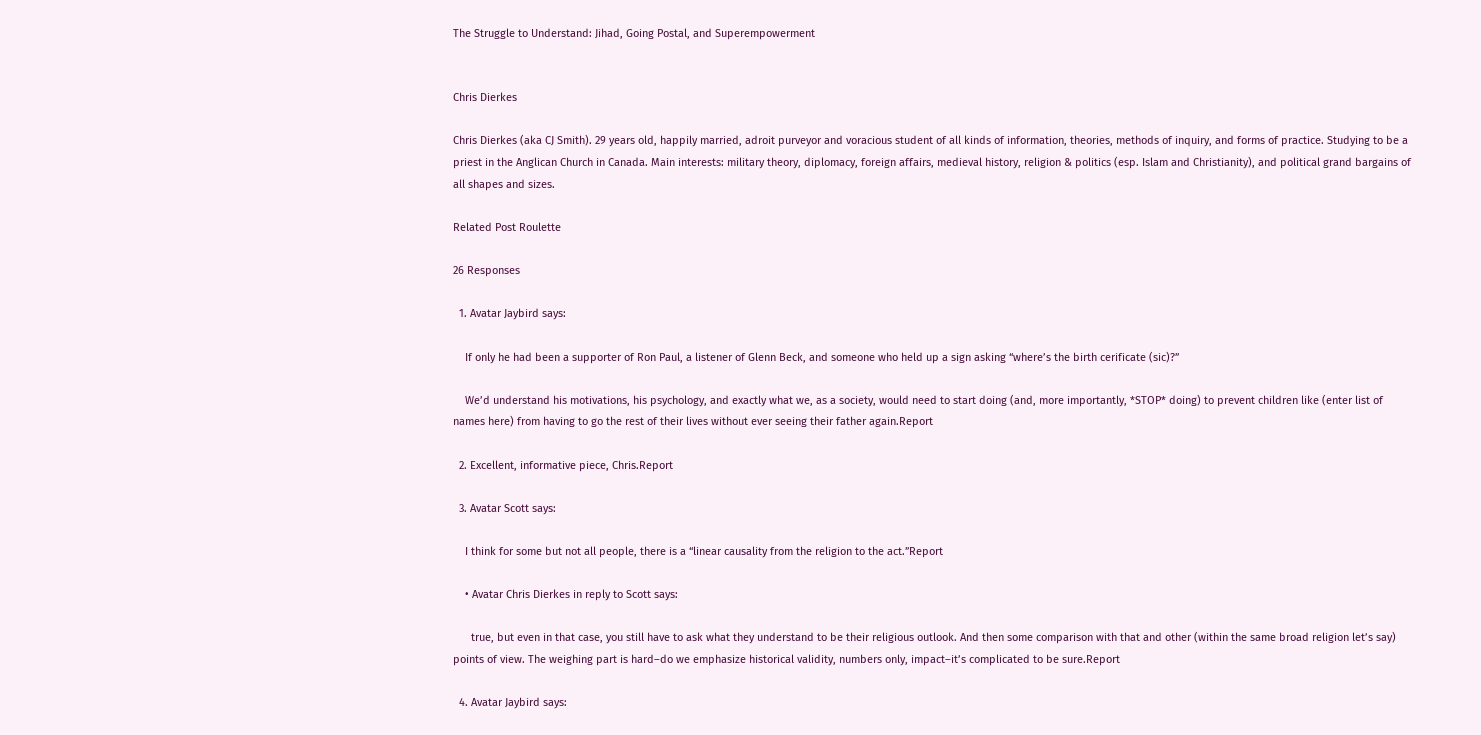The Struggle to Understand: Jihad, Going Postal, and Superempowerment


Chris Dierkes

Chris Dierkes (aka CJ Smith). 29 years old, happily married, adroit purveyor and voracious student of all kinds of information, theories, methods of inquiry, and forms of practice. Studying to be a priest in the Anglican Church in Canada. Main interests: military theory, diplomacy, foreign affairs, medieval history, religion & politics (esp. Islam and Christianity), and political grand bargains of all shapes and sizes.

Related Post Roulette

26 Responses

  1. Avatar Jaybird says:

    If only he had been a supporter of Ron Paul, a listener of Glenn Beck, and someone who held up a sign asking “where’s the birth cerificate (sic)?”

    We’d understand his motivations, his psychology, and exactly what we, as a society, would need to start doing (and, more importantly, *STOP* doing) to prevent children like (enter list of names here) from having to go the rest of their lives without ever seeing their father again.Report

  2. Excellent, informative piece, Chris.Report

  3. Avatar Scott says:

    I think for some but not all people, there is a “linear causality from the religion to the act.”Report

    • Avatar Chris Dierkes in reply to Scott says:

      true, but even in that case, you still have to ask what they understand to be their religious outlook. And then some comparison with that and other (within the same broad religion let’s say) points of view. The weighing part is hard–do we emphasize historical validity, numbers only, impact–it’s complicated to be sure.Report

  4. Avatar Jaybird says: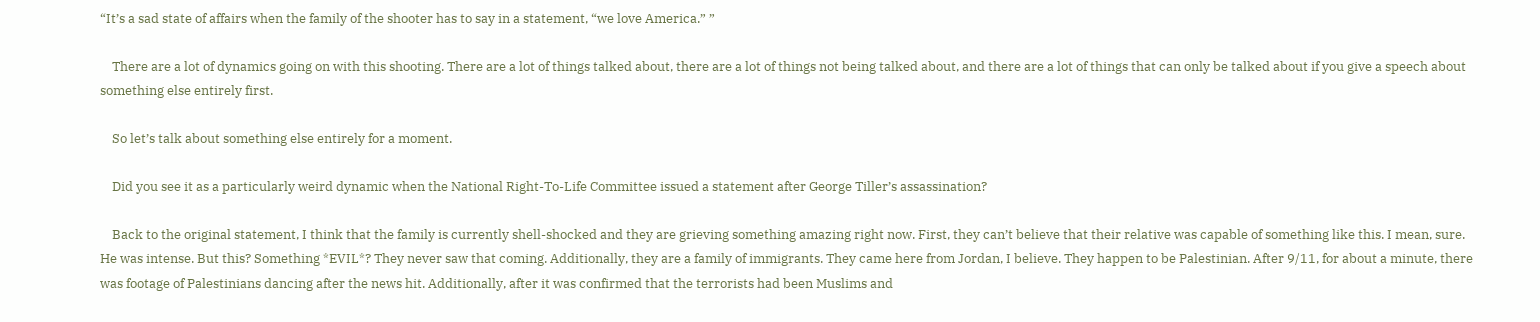“It’s a sad state of affairs when the family of the shooter has to say in a statement, “we love America.” ”

    There are a lot of dynamics going on with this shooting. There are a lot of things talked about, there are a lot of things not being talked about, and there are a lot of things that can only be talked about if you give a speech about something else entirely first.

    So let’s talk about something else entirely for a moment.

    Did you see it as a particularly weird dynamic when the National Right-To-Life Committee issued a statement after George Tiller’s assassination?

    Back to the original statement, I think that the family is currently shell-shocked and they are grieving something amazing right now. First, they can’t believe that their relative was capable of something like this. I mean, sure. He was intense. But this? Something *EVIL*? They never saw that coming. Additionally, they are a family of immigrants. They came here from Jordan, I believe. They happen to be Palestinian. After 9/11, for about a minute, there was footage of Palestinians dancing after the news hit. Additionally, after it was confirmed that the terrorists had been Muslims and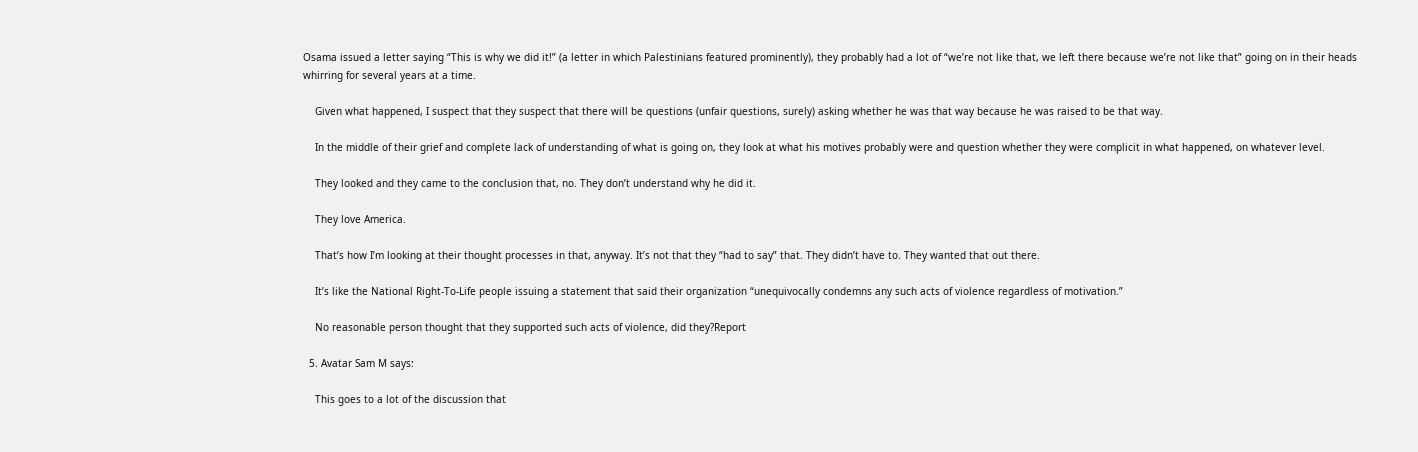Osama issued a letter saying “This is why we did it!” (a letter in which Palestinians featured prominently), they probably had a lot of “we’re not like that, we left there because we’re not like that” going on in their heads whirring for several years at a time.

    Given what happened, I suspect that they suspect that there will be questions (unfair questions, surely) asking whether he was that way because he was raised to be that way.

    In the middle of their grief and complete lack of understanding of what is going on, they look at what his motives probably were and question whether they were complicit in what happened, on whatever level.

    They looked and they came to the conclusion that, no. They don’t understand why he did it.

    They love America.

    That’s how I’m looking at their thought processes in that, anyway. It’s not that they “had to say” that. They didn’t have to. They wanted that out there.

    It’s like the National Right-To-Life people issuing a statement that said their organization “unequivocally condemns any such acts of violence regardless of motivation.”

    No reasonable person thought that they supported such acts of violence, did they?Report

  5. Avatar Sam M says:

    This goes to a lot of the discussion that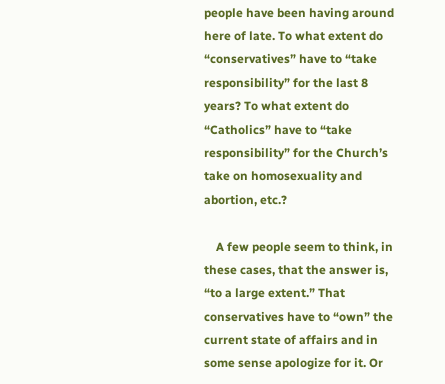people have been having around here of late. To what extent do “conservatives” have to “take responsibility” for the last 8 years? To what extent do “Catholics” have to “take responsibility” for the Church’s take on homosexuality and abortion, etc.?

    A few people seem to think, in these cases, that the answer is, “to a large extent.” That conservatives have to “own” the current state of affairs and in some sense apologize for it. Or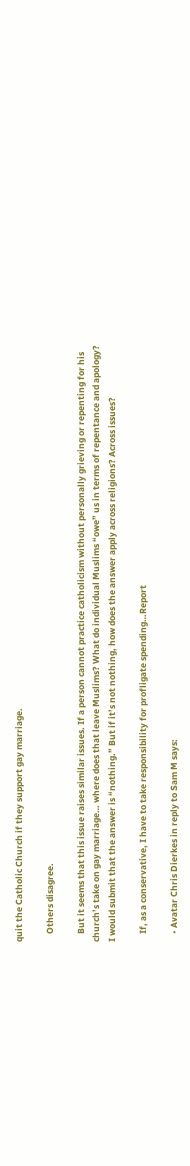quit the Catholic Church if they support gay marriage.

    Others disagree.

    But it seems that this issue raises similar issues. If a person cannot practice catholicism without personally grieving or repenting for his church’s take on gay marriage… where does that leave Muslims? What do individual Muslims “owe” us in terms of repentance and apology? I would submit that the answer is “nothing.” But if it’s not nothing, how does the answer apply across religions? Across issues?

    If, as a conservative, I have to take responsibility for profligate spending…Report

    • Avatar Chris Dierkes in reply to Sam M says: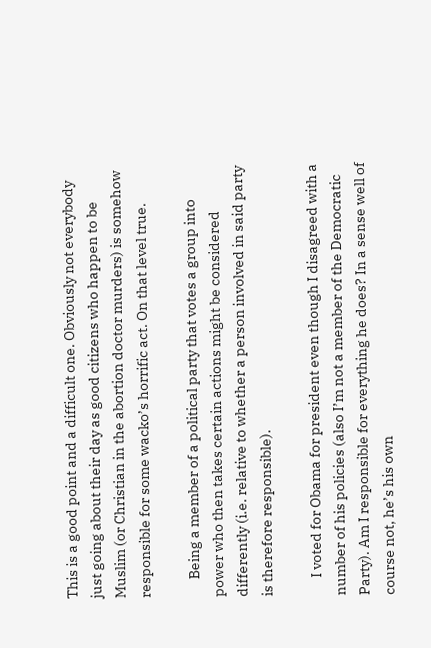This is a good point and a difficult one. Obviously not everybody just going about their day as good citizens who happen to be Muslim (or Christian in the abortion doctor murders) is somehow responsible for some wacko’s horrific act. On that level true.

      Being a member of a political party that votes a group into power who then takes certain actions might be considered differently (i.e. relative to whether a person involved in said party is therefore responsible).

      I voted for Obama for president even though I disagreed with a number of his policies (also I’m not a member of the Democratic Party). Am I responsible for everything he does? In a sense well of course not, he’s his own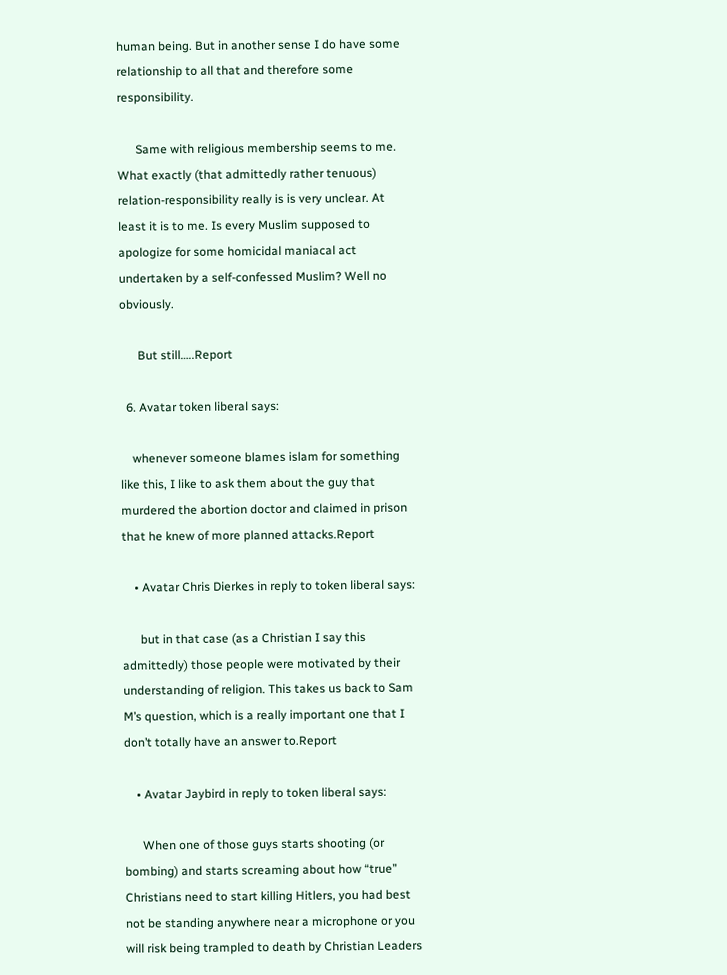human being. But in another sense I do have some relationship to all that and therefore some responsibility.

      Same with religious membership seems to me. What exactly (that admittedly rather tenuous) relation-responsibility really is is very unclear. At least it is to me. Is every Muslim supposed to apologize for some homicidal maniacal act undertaken by a self-confessed Muslim? Well no obviously.

      But still…..Report

  6. Avatar token liberal says:

    whenever someone blames islam for something like this, I like to ask them about the guy that murdered the abortion doctor and claimed in prison that he knew of more planned attacks.Report

    • Avatar Chris Dierkes in reply to token liberal says:

      but in that case (as a Christian I say this admittedly) those people were motivated by their understanding of religion. This takes us back to Sam M’s question, which is a really important one that I don’t totally have an answer to.Report

    • Avatar Jaybird in reply to token liberal says:

      When one of those guys starts shooting (or bombing) and starts screaming about how “true” Christians need to start killing Hitlers, you had best not be standing anywhere near a microphone or you will risk being trampled to death by Christian Leaders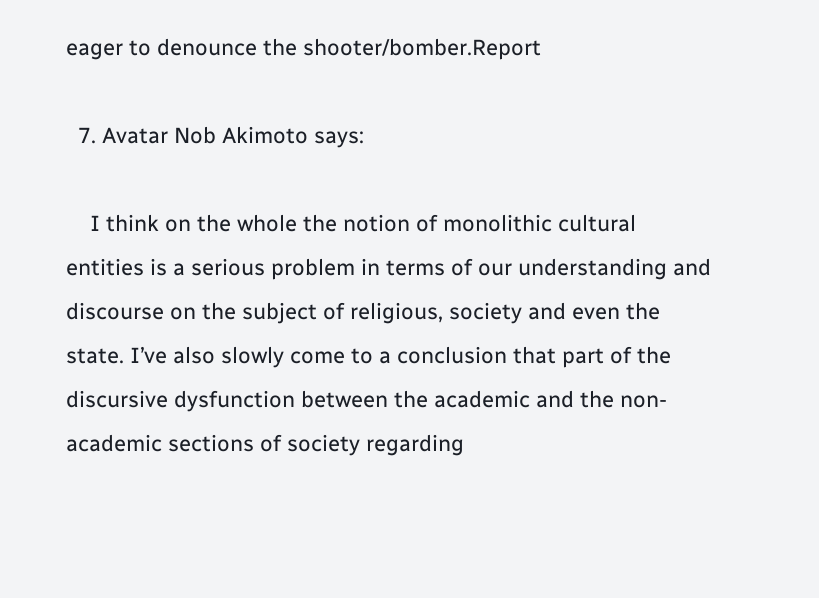eager to denounce the shooter/bomber.Report

  7. Avatar Nob Akimoto says:

    I think on the whole the notion of monolithic cultural entities is a serious problem in terms of our understanding and discourse on the subject of religious, society and even the state. I’ve also slowly come to a conclusion that part of the discursive dysfunction between the academic and the non-academic sections of society regarding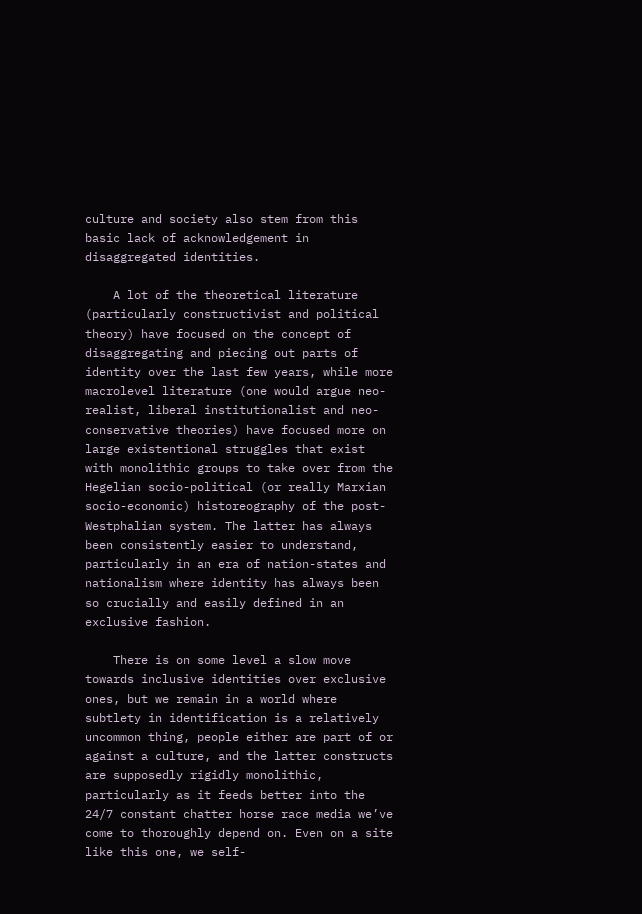culture and society also stem from this basic lack of acknowledgement in disaggregated identities.

    A lot of the theoretical literature (particularly constructivist and political theory) have focused on the concept of disaggregating and piecing out parts of identity over the last few years, while more macrolevel literature (one would argue neo-realist, liberal institutionalist and neo-conservative theories) have focused more on large existentional struggles that exist with monolithic groups to take over from the Hegelian socio-political (or really Marxian socio-economic) historeography of the post-Westphalian system. The latter has always been consistently easier to understand, particularly in an era of nation-states and nationalism where identity has always been so crucially and easily defined in an exclusive fashion.

    There is on some level a slow move towards inclusive identities over exclusive ones, but we remain in a world where subtlety in identification is a relatively uncommon thing, people either are part of or against a culture, and the latter constructs are supposedly rigidly monolithic, particularly as it feeds better into the 24/7 constant chatter horse race media we’ve come to thoroughly depend on. Even on a site like this one, we self-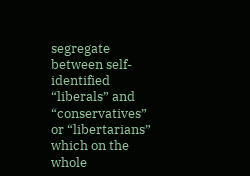segregate between self-identified “liberals” and “conservatives” or “libertarians” which on the whole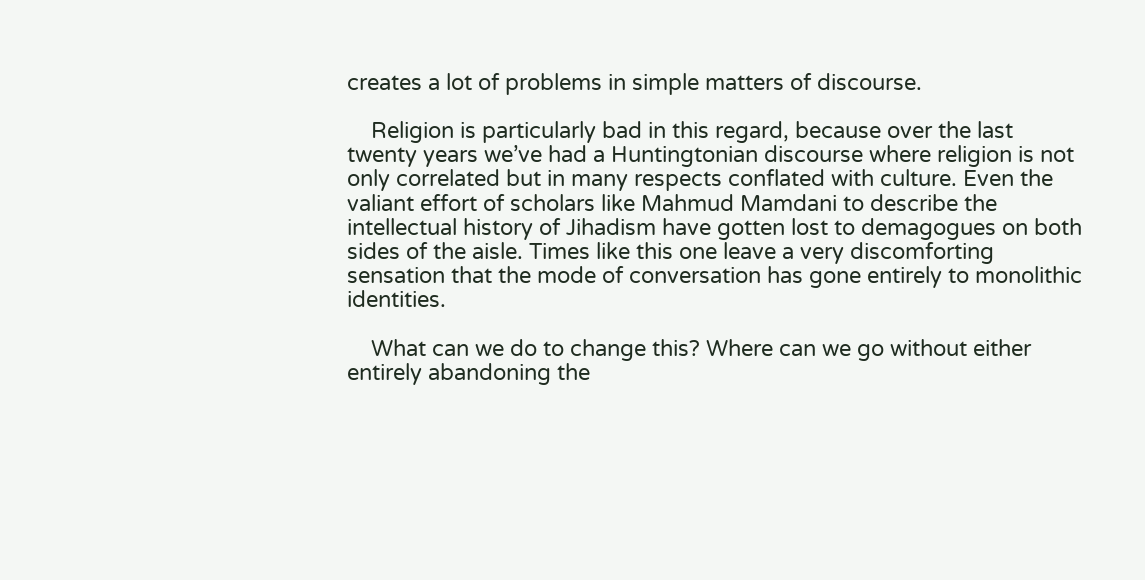creates a lot of problems in simple matters of discourse.

    Religion is particularly bad in this regard, because over the last twenty years we’ve had a Huntingtonian discourse where religion is not only correlated but in many respects conflated with culture. Even the valiant effort of scholars like Mahmud Mamdani to describe the intellectual history of Jihadism have gotten lost to demagogues on both sides of the aisle. Times like this one leave a very discomforting sensation that the mode of conversation has gone entirely to monolithic identities.

    What can we do to change this? Where can we go without either entirely abandoning the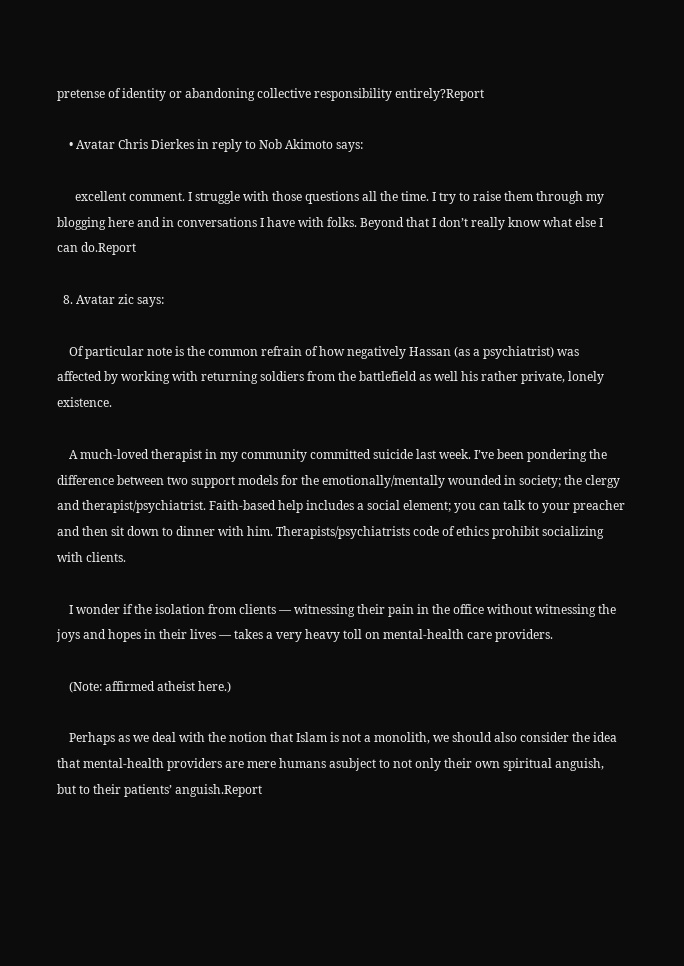pretense of identity or abandoning collective responsibility entirely?Report

    • Avatar Chris Dierkes in reply to Nob Akimoto says:

      excellent comment. I struggle with those questions all the time. I try to raise them through my blogging here and in conversations I have with folks. Beyond that I don’t really know what else I can do.Report

  8. Avatar zic says:

    Of particular note is the common refrain of how negatively Hassan (as a psychiatrist) was affected by working with returning soldiers from the battlefield as well his rather private, lonely existence.

    A much-loved therapist in my community committed suicide last week. I’ve been pondering the difference between two support models for the emotionally/mentally wounded in society; the clergy and therapist/psychiatrist. Faith-based help includes a social element; you can talk to your preacher and then sit down to dinner with him. Therapists/psychiatrists code of ethics prohibit socializing with clients.

    I wonder if the isolation from clients — witnessing their pain in the office without witnessing the joys and hopes in their lives — takes a very heavy toll on mental-health care providers.

    (Note: affirmed atheist here.)

    Perhaps as we deal with the notion that Islam is not a monolith, we should also consider the idea that mental-health providers are mere humans asubject to not only their own spiritual anguish, but to their patients’ anguish.Report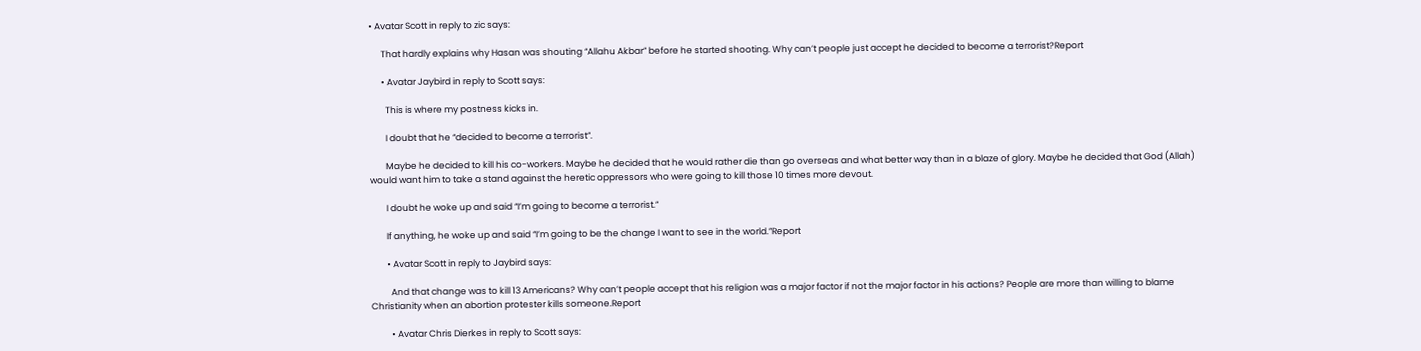• Avatar Scott in reply to zic says:

      That hardly explains why Hasan was shouting “Allahu Akbar” before he started shooting. Why can’t people just accept he decided to become a terrorist?Report

      • Avatar Jaybird in reply to Scott says:

        This is where my postness kicks in.

        I doubt that he “decided to become a terrorist”.

        Maybe he decided to kill his co-workers. Maybe he decided that he would rather die than go overseas and what better way than in a blaze of glory. Maybe he decided that God (Allah) would want him to take a stand against the heretic oppressors who were going to kill those 10 times more devout.

        I doubt he woke up and said “I’m going to become a terrorist.”

        If anything, he woke up and said “I’m going to be the change I want to see in the world.”Report

        • Avatar Scott in reply to Jaybird says:

          And that change was to kill 13 Americans? Why can’t people accept that his religion was a major factor if not the major factor in his actions? People are more than willing to blame Christianity when an abortion protester kills someone.Report

          • Avatar Chris Dierkes in reply to Scott says: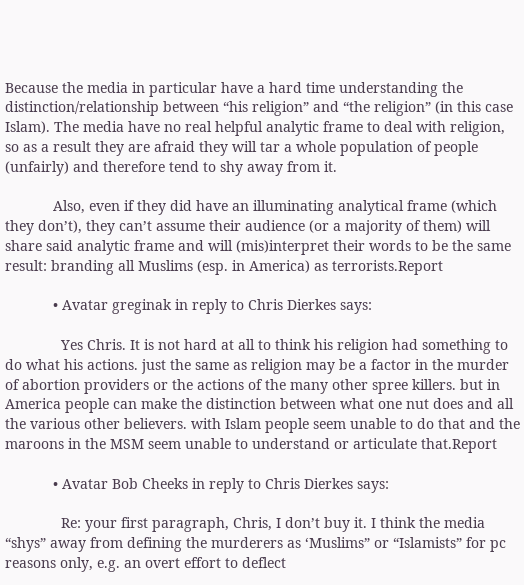Because the media in particular have a hard time understanding the distinction/relationship between “his religion” and “the religion” (in this case Islam). The media have no real helpful analytic frame to deal with religion, so as a result they are afraid they will tar a whole population of people (unfairly) and therefore tend to shy away from it.

            Also, even if they did have an illuminating analytical frame (which they don’t), they can’t assume their audience (or a majority of them) will share said analytic frame and will (mis)interpret their words to be the same result: branding all Muslims (esp. in America) as terrorists.Report

            • Avatar greginak in reply to Chris Dierkes says:

              Yes Chris. It is not hard at all to think his religion had something to do what his actions. just the same as religion may be a factor in the murder of abortion providers or the actions of the many other spree killers. but in America people can make the distinction between what one nut does and all the various other believers. with Islam people seem unable to do that and the maroons in the MSM seem unable to understand or articulate that.Report

            • Avatar Bob Cheeks in reply to Chris Dierkes says:

              Re: your first paragraph, Chris, I don’t buy it. I think the media “shys” away from defining the murderers as ‘Muslims” or “Islamists” for pc reasons only, e.g. an overt effort to deflect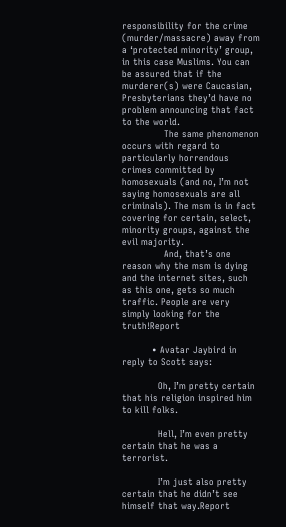responsibility for the crime (murder/massacre) away from a ‘protected minority’ group, in this case Muslims. You can be assured that if the murderer(s) were Caucasian, Presbyterians they’d have no problem announcing that fact to the world.
              The same phenomenon occurs with regard to particularly horrendous crimes committed by homosexuals (and no, I’m not saying homosexuals are all criminals). The msm is in fact covering for certain, select, minority groups, against the evil majority.
              And, that’s one reason why the msm is dying and the internet sites, such as this one, gets so much traffic. People are very simply looking for the truth!Report

          • Avatar Jaybird in reply to Scott says:

            Oh, I’m pretty certain that his religion inspired him to kill folks.

            Hell, I’m even pretty certain that he was a terrorist.

            I’m just also pretty certain that he didn’t see himself that way.Report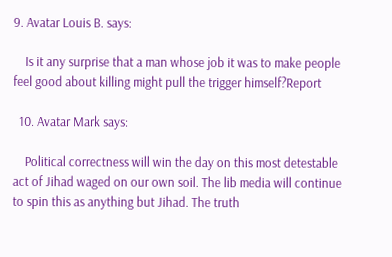9. Avatar Louis B. says:

    Is it any surprise that a man whose job it was to make people feel good about killing might pull the trigger himself?Report

  10. Avatar Mark says:

    Political correctness will win the day on this most detestable act of Jihad waged on our own soil. The lib media will continue to spin this as anything but Jihad. The truth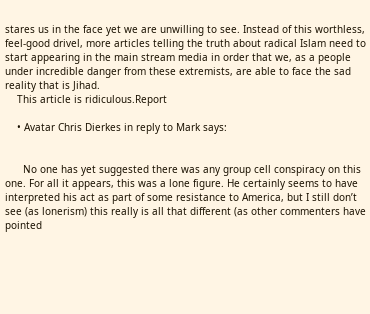stares us in the face yet we are unwilling to see. Instead of this worthless, feel-good drivel, more articles telling the truth about radical Islam need to start appearing in the main stream media in order that we, as a people under incredible danger from these extremists, are able to face the sad reality that is Jihad.
    This article is ridiculous.Report

    • Avatar Chris Dierkes in reply to Mark says:


      No one has yet suggested there was any group cell conspiracy on this one. For all it appears, this was a lone figure. He certainly seems to have interpreted his act as part of some resistance to America, but I still don’t see (as lonerism) this really is all that different (as other commenters have pointed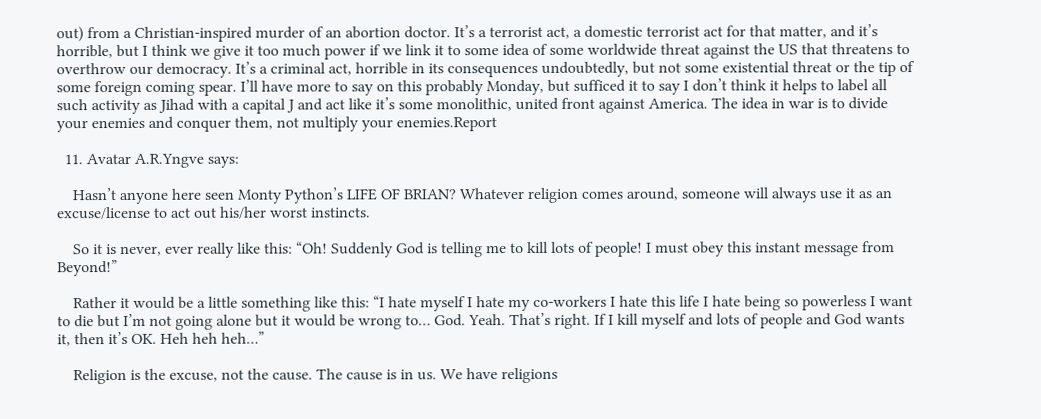out) from a Christian-inspired murder of an abortion doctor. It’s a terrorist act, a domestic terrorist act for that matter, and it’s horrible, but I think we give it too much power if we link it to some idea of some worldwide threat against the US that threatens to overthrow our democracy. It’s a criminal act, horrible in its consequences undoubtedly, but not some existential threat or the tip of some foreign coming spear. I’ll have more to say on this probably Monday, but sufficed it to say I don’t think it helps to label all such activity as Jihad with a capital J and act like it’s some monolithic, united front against America. The idea in war is to divide your enemies and conquer them, not multiply your enemies.Report

  11. Avatar A.R.Yngve says:

    Hasn’t anyone here seen Monty Python’s LIFE OF BRIAN? Whatever religion comes around, someone will always use it as an excuse/license to act out his/her worst instincts.

    So it is never, ever really like this: “Oh! Suddenly God is telling me to kill lots of people! I must obey this instant message from Beyond!”

    Rather it would be a little something like this: “I hate myself I hate my co-workers I hate this life I hate being so powerless I want to die but I’m not going alone but it would be wrong to… God. Yeah. That’s right. If I kill myself and lots of people and God wants it, then it’s OK. Heh heh heh…”

    Religion is the excuse, not the cause. The cause is in us. We have religions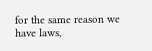for the same reason we have laws,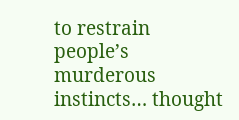to restrain people’s murderous instincts… thought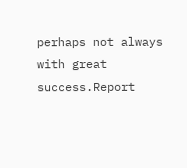perhaps not always with great success.Report